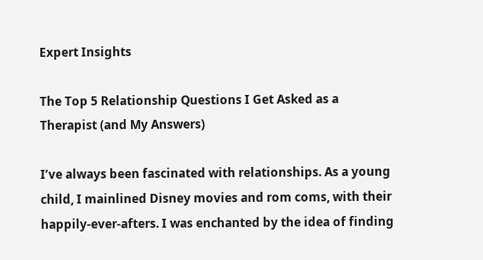Expert Insights

The Top 5 Relationship Questions I Get Asked as a Therapist (and My Answers)

I’ve always been fascinated with relationships. As a young child, I mainlined Disney movies and rom coms, with their happily-ever-afters. I was enchanted by the idea of finding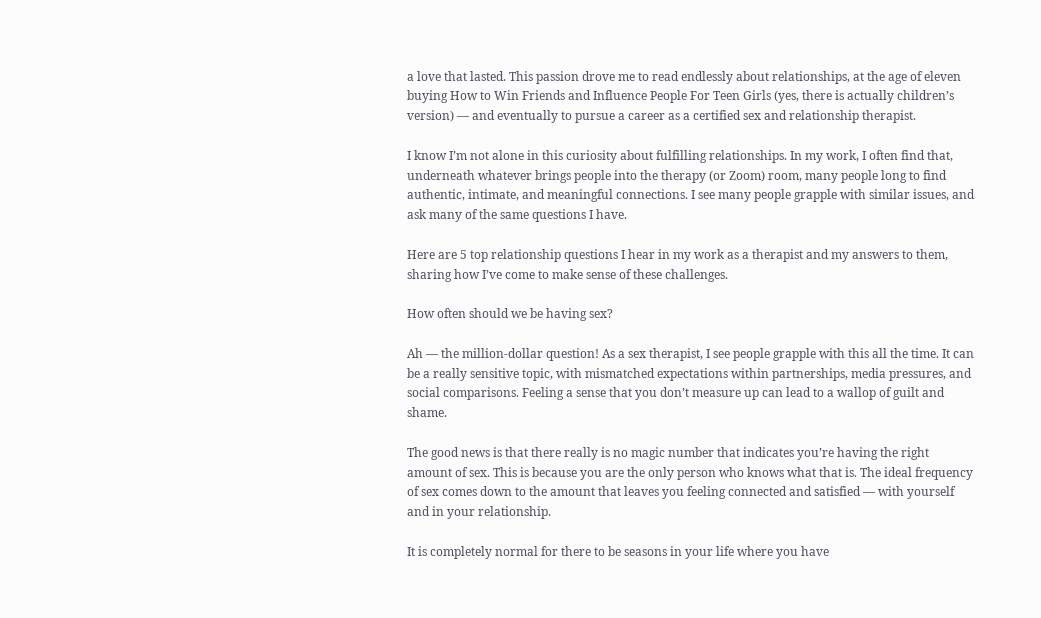a love that lasted. This passion drove me to read endlessly about relationships, at the age of eleven buying How to Win Friends and Influence People For Teen Girls (yes, there is actually children’s version) — and eventually to pursue a career as a certified sex and relationship therapist.

I know I’m not alone in this curiosity about fulfilling relationships. In my work, I often find that, underneath whatever brings people into the therapy (or Zoom) room, many people long to find authentic, intimate, and meaningful connections. I see many people grapple with similar issues, and ask many of the same questions I have.

Here are 5 top relationship questions I hear in my work as a therapist and my answers to them, sharing how I’ve come to make sense of these challenges.

How often should we be having sex?

Ah — the million-dollar question! As a sex therapist, I see people grapple with this all the time. It can be a really sensitive topic, with mismatched expectations within partnerships, media pressures, and social comparisons. Feeling a sense that you don’t measure up can lead to a wallop of guilt and shame.

The good news is that there really is no magic number that indicates you’re having the right amount of sex. This is because you are the only person who knows what that is. The ideal frequency of sex comes down to the amount that leaves you feeling connected and satisfied — with yourself and in your relationship.

It is completely normal for there to be seasons in your life where you have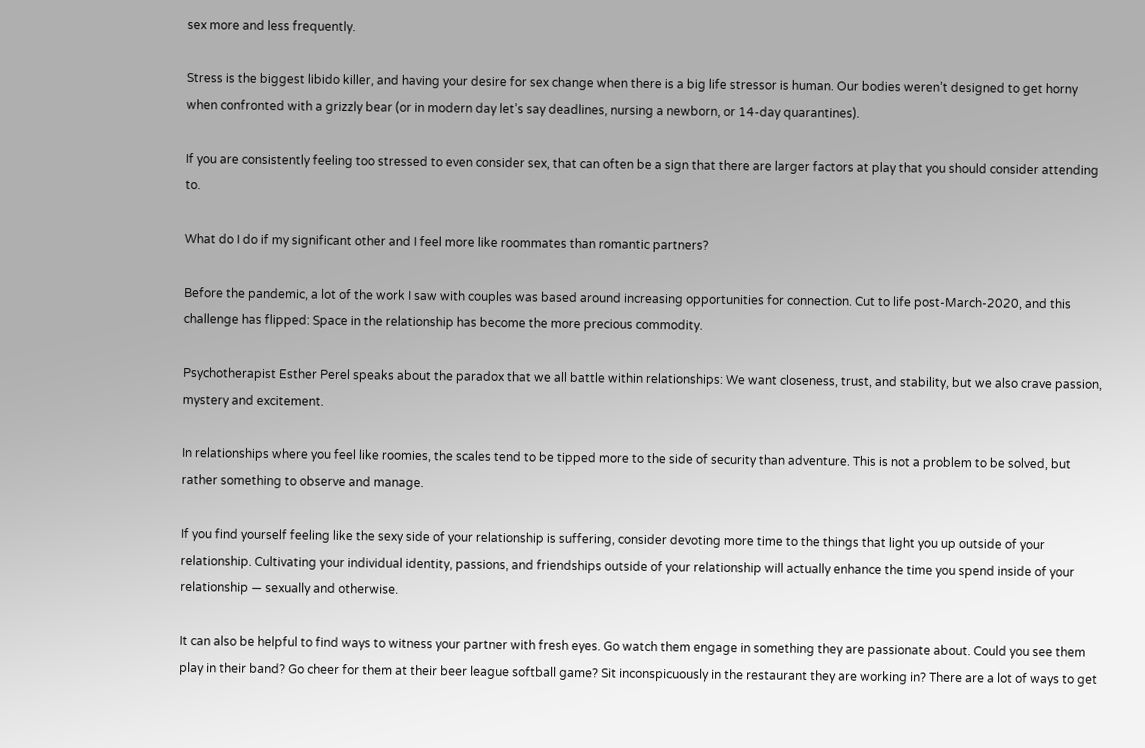sex more and less frequently.

Stress is the biggest libido killer, and having your desire for sex change when there is a big life stressor is human. Our bodies weren’t designed to get horny when confronted with a grizzly bear (or in modern day let’s say deadlines, nursing a newborn, or 14-day quarantines).

If you are consistently feeling too stressed to even consider sex, that can often be a sign that there are larger factors at play that you should consider attending to.

What do I do if my significant other and I feel more like roommates than romantic partners?

Before the pandemic, a lot of the work I saw with couples was based around increasing opportunities for connection. Cut to life post-March-2020, and this challenge has flipped: Space in the relationship has become the more precious commodity.

Psychotherapist Esther Perel speaks about the paradox that we all battle within relationships: We want closeness, trust, and stability, but we also crave passion, mystery and excitement.

In relationships where you feel like roomies, the scales tend to be tipped more to the side of security than adventure. This is not a problem to be solved, but rather something to observe and manage.

If you find yourself feeling like the sexy side of your relationship is suffering, consider devoting more time to the things that light you up outside of your relationship. Cultivating your individual identity, passions, and friendships outside of your relationship will actually enhance the time you spend inside of your relationship — sexually and otherwise.

It can also be helpful to find ways to witness your partner with fresh eyes. Go watch them engage in something they are passionate about. Could you see them play in their band? Go cheer for them at their beer league softball game? Sit inconspicuously in the restaurant they are working in? There are a lot of ways to get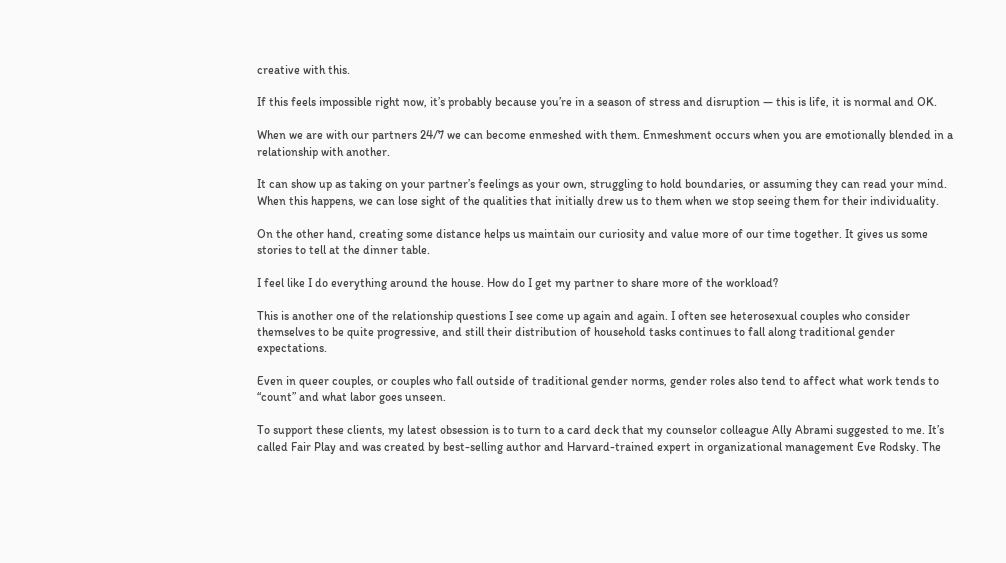creative with this.

If this feels impossible right now, it’s probably because you’re in a season of stress and disruption — this is life, it is normal and OK.

When we are with our partners 24/7 we can become enmeshed with them. Enmeshment occurs when you are emotionally blended in a relationship with another.

It can show up as taking on your partner’s feelings as your own, struggling to hold boundaries, or assuming they can read your mind. When this happens, we can lose sight of the qualities that initially drew us to them when we stop seeing them for their individuality.

On the other hand, creating some distance helps us maintain our curiosity and value more of our time together. It gives us some stories to tell at the dinner table.

I feel like I do everything around the house. How do I get my partner to share more of the workload?

This is another one of the relationship questions I see come up again and again. I often see heterosexual couples who consider themselves to be quite progressive, and still their distribution of household tasks continues to fall along traditional gender expectations.

Even in queer couples, or couples who fall outside of traditional gender norms, gender roles also tend to affect what work tends to “count” and what labor goes unseen.

To support these clients, my latest obsession is to turn to a card deck that my counselor colleague Ally Abrami suggested to me. It’s called Fair Play and was created by best-selling author and Harvard-trained expert in organizational management Eve Rodsky. The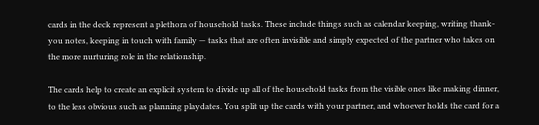cards in the deck represent a plethora of household tasks. These include things such as calendar keeping, writing thank-you notes, keeping in touch with family — tasks that are often invisible and simply expected of the partner who takes on the more nurturing role in the relationship.

The cards help to create an explicit system to divide up all of the household tasks from the visible ones like making dinner, to the less obvious such as planning playdates. You split up the cards with your partner, and whoever holds the card for a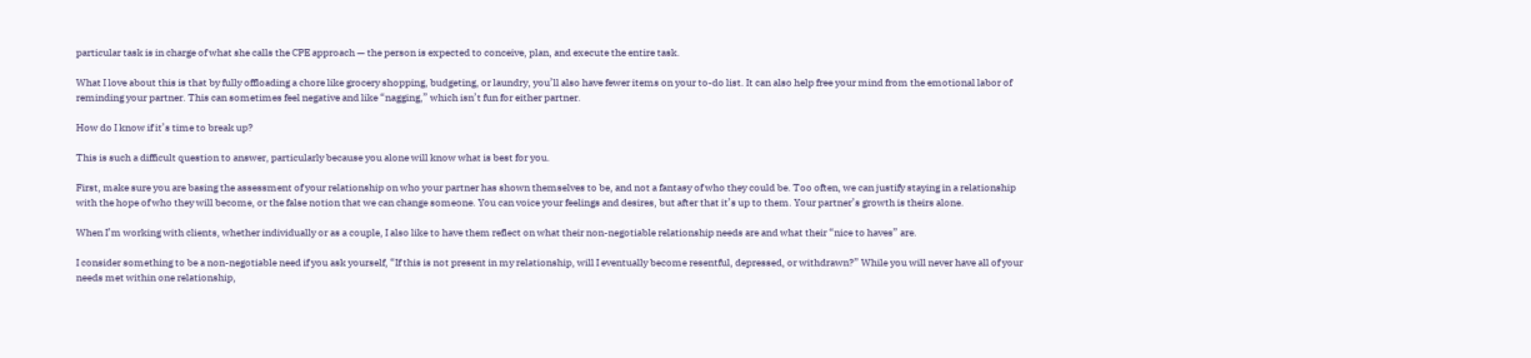particular task is in charge of what she calls the CPE approach — the person is expected to conceive, plan, and execute the entire task.

What I love about this is that by fully offloading a chore like grocery shopping, budgeting, or laundry, you’ll also have fewer items on your to-do list. It can also help free your mind from the emotional labor of reminding your partner. This can sometimes feel negative and like “nagging,” which isn’t fun for either partner.

How do I know if it’s time to break up?

This is such a difficult question to answer, particularly because you alone will know what is best for you.

First, make sure you are basing the assessment of your relationship on who your partner has shown themselves to be, and not a fantasy of who they could be. Too often, we can justify staying in a relationship with the hope of who they will become, or the false notion that we can change someone. You can voice your feelings and desires, but after that it’s up to them. Your partner’s growth is theirs alone.

When I’m working with clients, whether individually or as a couple, I also like to have them reflect on what their non-negotiable relationship needs are and what their “nice to haves” are.

I consider something to be a non-negotiable need if you ask yourself, “If this is not present in my relationship, will I eventually become resentful, depressed, or withdrawn?” While you will never have all of your needs met within one relationship,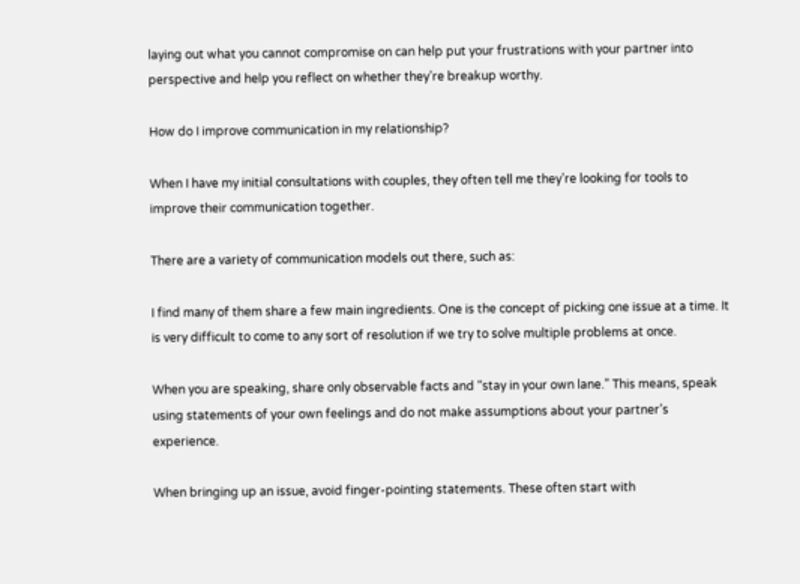laying out what you cannot compromise on can help put your frustrations with your partner into perspective and help you reflect on whether they’re breakup worthy.

How do I improve communication in my relationship?

When I have my initial consultations with couples, they often tell me they’re looking for tools to improve their communication together.

There are a variety of communication models out there, such as:

I find many of them share a few main ingredients. One is the concept of picking one issue at a time. It is very difficult to come to any sort of resolution if we try to solve multiple problems at once.

When you are speaking, share only observable facts and “stay in your own lane.” This means, speak using statements of your own feelings and do not make assumptions about your partner’s experience.

When bringing up an issue, avoid finger-pointing statements. These often start with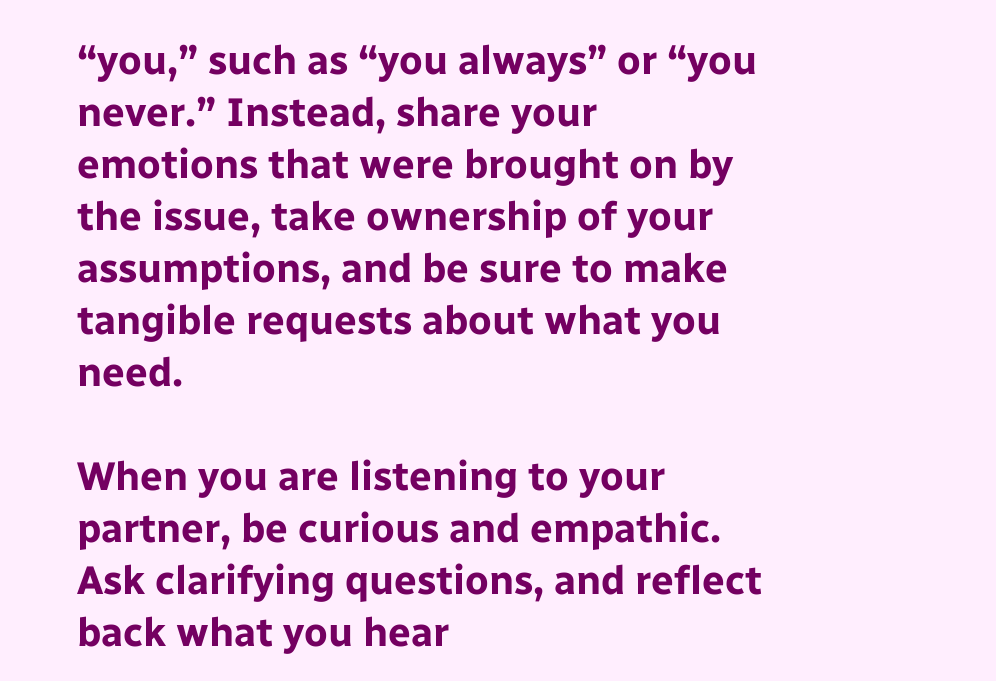“you,” such as “you always” or “you never.” Instead, share your emotions that were brought on by the issue, take ownership of your assumptions, and be sure to make tangible requests about what you need.

When you are listening to your partner, be curious and empathic. Ask clarifying questions, and reflect back what you hear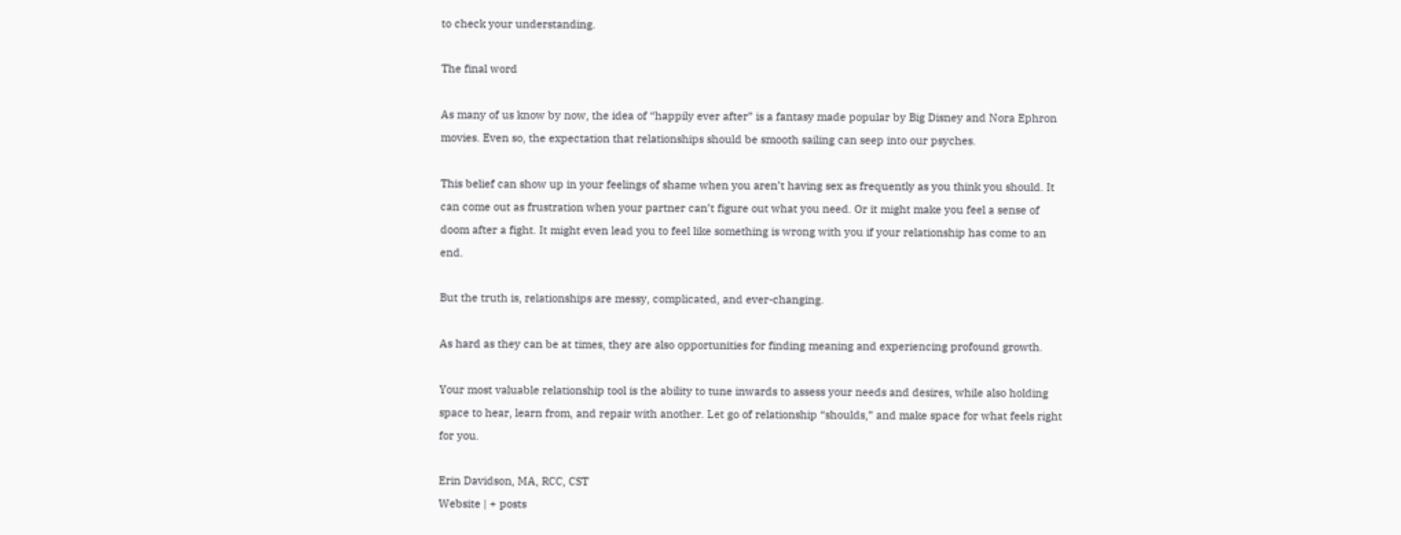to check your understanding.

The final word

As many of us know by now, the idea of “happily ever after” is a fantasy made popular by Big Disney and Nora Ephron movies. Even so, the expectation that relationships should be smooth sailing can seep into our psyches.

This belief can show up in your feelings of shame when you aren’t having sex as frequently as you think you should. It can come out as frustration when your partner can’t figure out what you need. Or it might make you feel a sense of doom after a fight. It might even lead you to feel like something is wrong with you if your relationship has come to an end.

But the truth is, relationships are messy, complicated, and ever-changing.

As hard as they can be at times, they are also opportunities for finding meaning and experiencing profound growth.

Your most valuable relationship tool is the ability to tune inwards to assess your needs and desires, while also holding space to hear, learn from, and repair with another. Let go of relationship “shoulds,” and make space for what feels right for you.

Erin Davidson, MA, RCC, CST
Website | + posts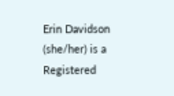Erin Davidson (she/her) is a Registered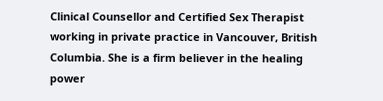Clinical Counsellor and Certified Sex Therapist working in private practice in Vancouver, British Columbia. She is a firm believer in the healing power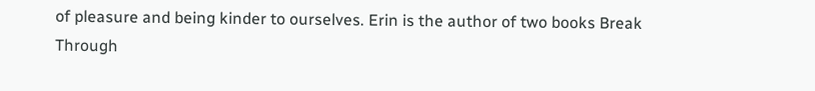of pleasure and being kinder to ourselves. Erin is the author of two books Break Through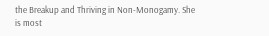the Breakup and Thriving in Non-Monogamy. She is most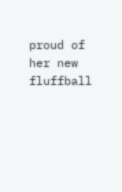proud of her new fluffball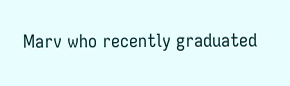Marv who recently graduated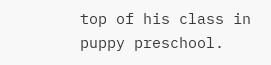top of his class in puppy preschool.